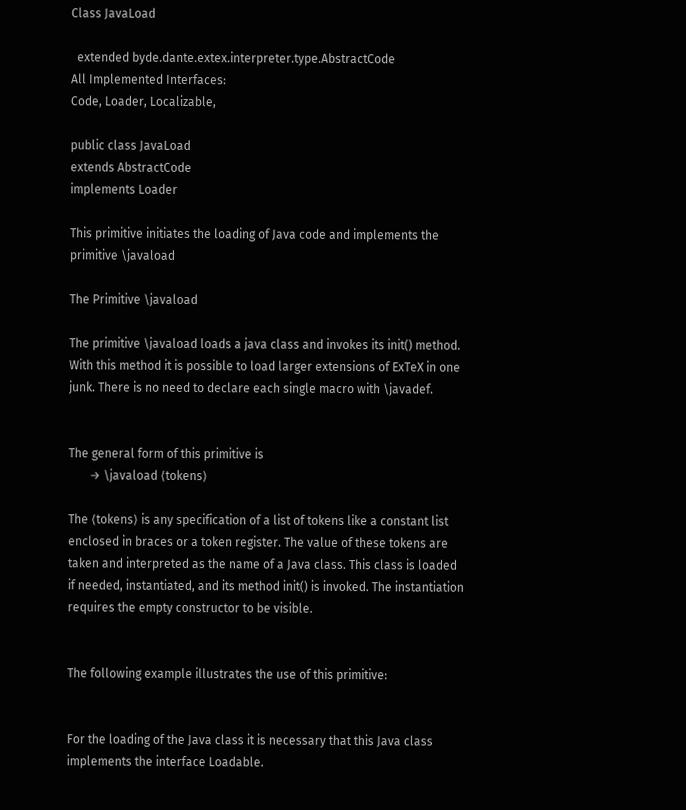Class JavaLoad

  extended byde.dante.extex.interpreter.type.AbstractCode
All Implemented Interfaces:
Code, Loader, Localizable,

public class JavaLoad
extends AbstractCode
implements Loader

This primitive initiates the loading of Java code and implements the primitive \javaload

The Primitive \javaload

The primitive \javaload loads a java class and invokes its init() method. With this method it is possible to load larger extensions of ExTeX in one junk. There is no need to declare each single macro with \javadef.


The general form of this primitive is
       → \javaload ⟨tokens⟩

The ⟨tokens⟩ is any specification of a list of tokens like a constant list enclosed in braces or a token register. The value of these tokens are taken and interpreted as the name of a Java class. This class is loaded if needed, instantiated, and its method init() is invoked. The instantiation requires the empty constructor to be visible.


The following example illustrates the use of this primitive:


For the loading of the Java class it is necessary that this Java class implements the interface Loadable.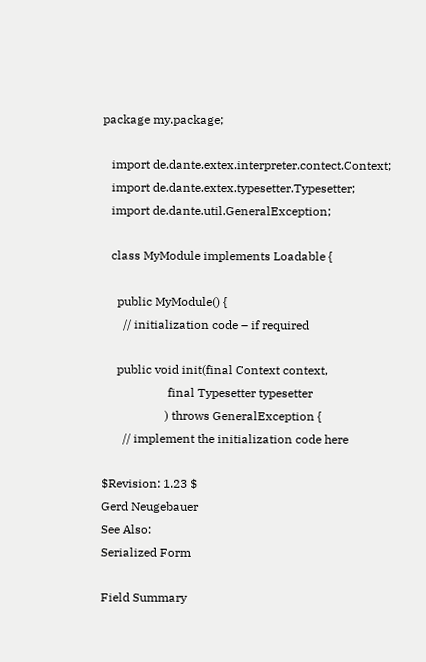package my.package;

   import de.dante.extex.interpreter.contect.Context;
   import de.dante.extex.typesetter.Typesetter;
   import de.dante.util.GeneralException;

   class MyModule implements Loadable {

     public MyModule() {
       // initialization code – if required

     public void init(final Context context,
                      final Typesetter typesetter
                     ) throws GeneralException {
       // implement the initialization code here

$Revision: 1.23 $
Gerd Neugebauer
See Also:
Serialized Form

Field Summary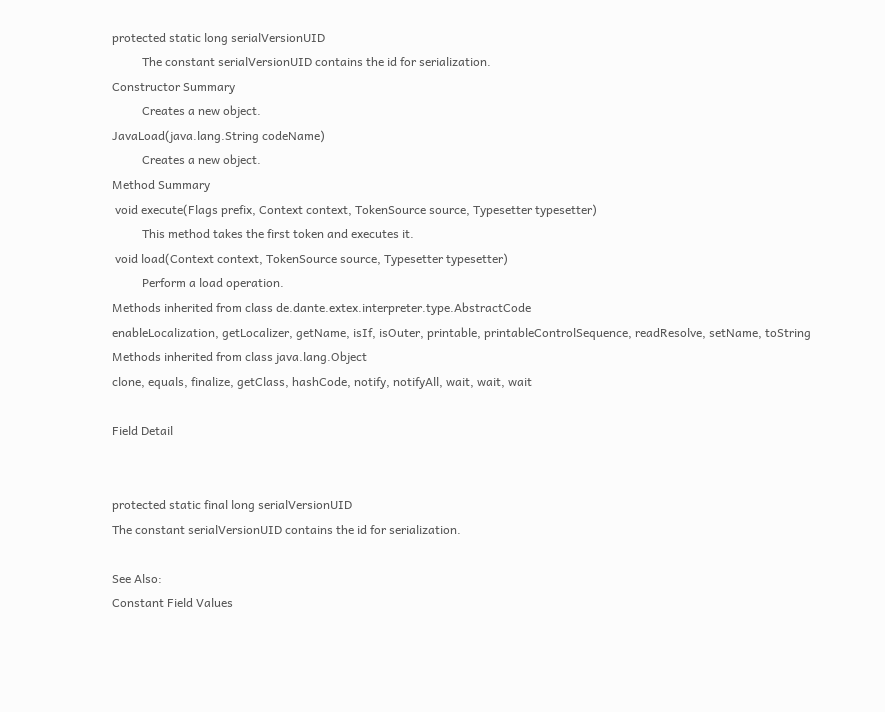protected static long serialVersionUID
          The constant serialVersionUID contains the id for serialization.
Constructor Summary
          Creates a new object.
JavaLoad(java.lang.String codeName)
          Creates a new object.
Method Summary
 void execute(Flags prefix, Context context, TokenSource source, Typesetter typesetter)
          This method takes the first token and executes it.
 void load(Context context, TokenSource source, Typesetter typesetter)
          Perform a load operation.
Methods inherited from class de.dante.extex.interpreter.type.AbstractCode
enableLocalization, getLocalizer, getName, isIf, isOuter, printable, printableControlSequence, readResolve, setName, toString
Methods inherited from class java.lang.Object
clone, equals, finalize, getClass, hashCode, notify, notifyAll, wait, wait, wait

Field Detail


protected static final long serialVersionUID
The constant serialVersionUID contains the id for serialization.

See Also:
Constant Field Values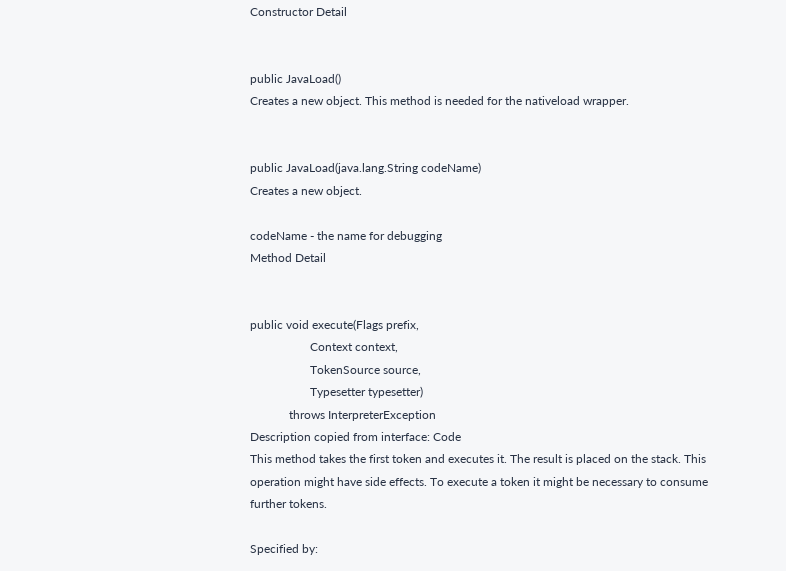Constructor Detail


public JavaLoad()
Creates a new object. This method is needed for the nativeload wrapper.


public JavaLoad(java.lang.String codeName)
Creates a new object.

codeName - the name for debugging
Method Detail


public void execute(Flags prefix,
                    Context context,
                    TokenSource source,
                    Typesetter typesetter)
             throws InterpreterException
Description copied from interface: Code
This method takes the first token and executes it. The result is placed on the stack. This operation might have side effects. To execute a token it might be necessary to consume further tokens.

Specified by: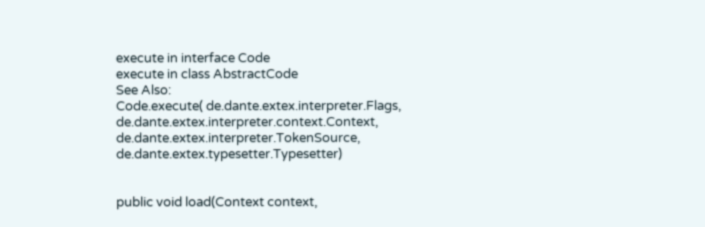execute in interface Code
execute in class AbstractCode
See Also:
Code.execute( de.dante.extex.interpreter.Flags, de.dante.extex.interpreter.context.Context, de.dante.extex.interpreter.TokenSource, de.dante.extex.typesetter.Typesetter)


public void load(Context context,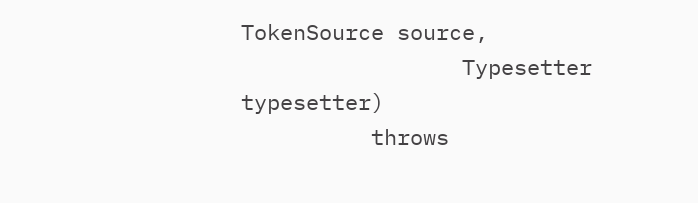TokenSource source,
                 Typesetter typesetter)
          throws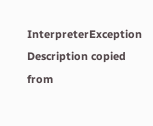InterpreterException
Description copied from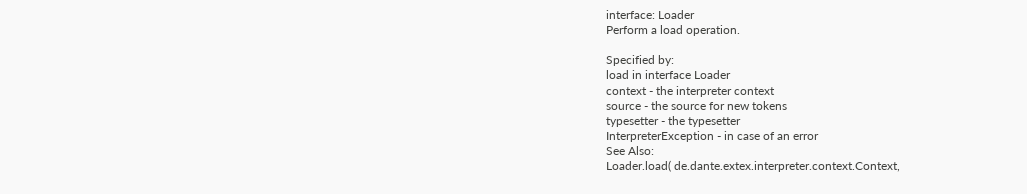interface: Loader
Perform a load operation.

Specified by:
load in interface Loader
context - the interpreter context
source - the source for new tokens
typesetter - the typesetter
InterpreterException - in case of an error
See Also:
Loader.load( de.dante.extex.interpreter.context.Context,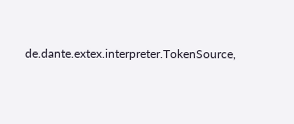de.dante.extex.interpreter.TokenSource,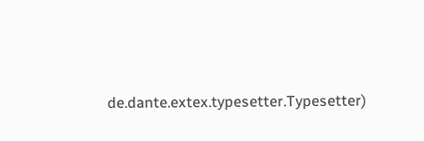de.dante.extex.typesetter.Typesetter)